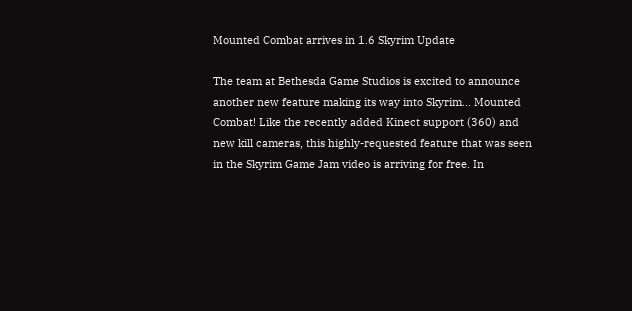Mounted Combat arrives in 1.6 Skyrim Update

The team at Bethesda Game Studios is excited to announce another new feature making its way into Skyrim… Mounted Combat! Like the recently added Kinect support (360) and new kill cameras, this highly-requested feature that was seen in the Skyrim Game Jam video is arriving for free. In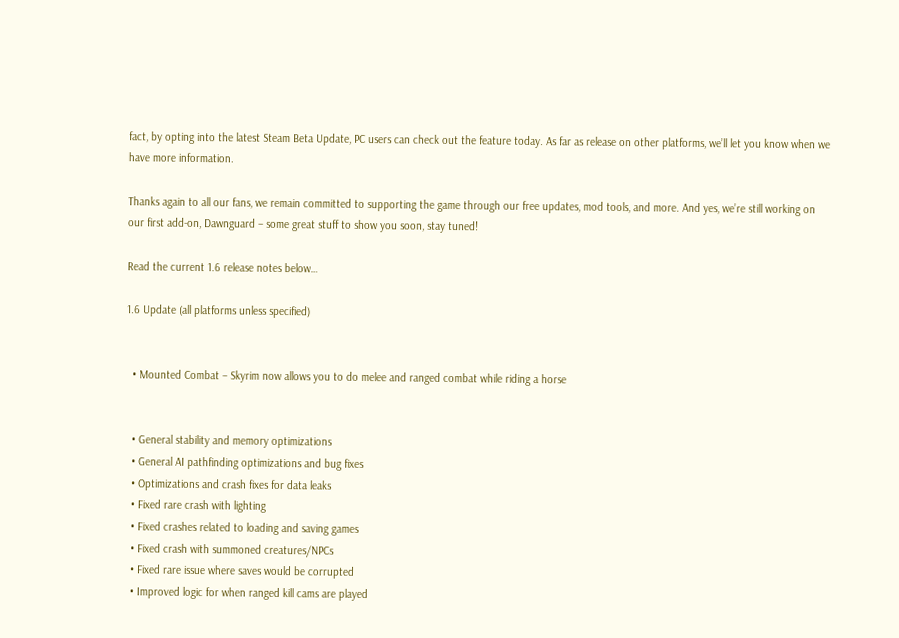fact, by opting into the latest Steam Beta Update, PC users can check out the feature today. As far as release on other platforms, we’ll let you know when we have more information.

Thanks again to all our fans, we remain committed to supporting the game through our free updates, mod tools, and more. And yes, we’re still working on our first add-on, Dawnguard – some great stuff to show you soon, stay tuned!

Read the current 1.6 release notes below…

1.6 Update (all platforms unless specified)


  • Mounted Combat – Skyrim now allows you to do melee and ranged combat while riding a horse


  • General stability and memory optimizations
  • General AI pathfinding optimizations and bug fixes
  • Optimizations and crash fixes for data leaks
  • Fixed rare crash with lighting
  • Fixed crashes related to loading and saving games
  • Fixed crash with summoned creatures/NPCs
  • Fixed rare issue where saves would be corrupted
  • Improved logic for when ranged kill cams are played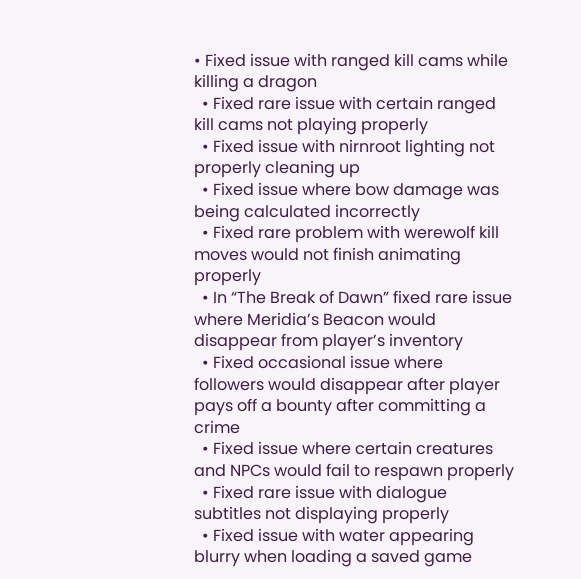• Fixed issue with ranged kill cams while killing a dragon
  • Fixed rare issue with certain ranged kill cams not playing properly
  • Fixed issue with nirnroot lighting not properly cleaning up
  • Fixed issue where bow damage was being calculated incorrectly
  • Fixed rare problem with werewolf kill moves would not finish animating properly
  • In “The Break of Dawn” fixed rare issue where Meridia’s Beacon would disappear from player’s inventory
  • Fixed occasional issue where followers would disappear after player pays off a bounty after committing a crime
  • Fixed issue where certain creatures and NPCs would fail to respawn properly
  • Fixed rare issue with dialogue subtitles not displaying properly
  • Fixed issue with water appearing blurry when loading a saved game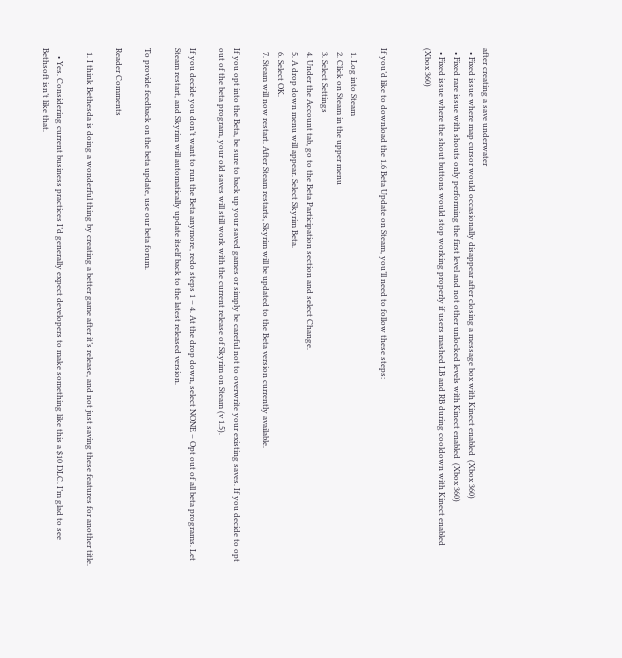after creating a save underwater
  • Fixed issue where map cursor would occasionally disappear after closing a message box with Kinect enabled  (Xbox 360)
  • Fixed rare issue with shouts only performing the first level and not other unlocked levels with Kinect enabled  (Xbox 360)
  • Fixed issue where the shout buttons would stop working properly if users mashed LB and RB during cooldown with Kinect enabled  (Xbox 360)


If you’d like to download the 1.6 Beta Update on Steam, you’ll need to follow these steps:

  1. Log into Steam
  2. Click on Steam in the upper menu
  3. Select Settings
  4. Under the Account tab, go to the Beta Participation section and select Change.
  5. A drop down menu will appear. Select Skyrim Beta.
  6. Select OK.
  7. Steam will now restart. After Steam restarts, Skyrim will be updated to the Beta version currently available.

If you opt into the Beta, be sure to back up your saved games or simply be careful not to overwrite your existing saves. If you decide to opt out of the beta program, your old saves will still work with the current release of Skyrim on Steam (v 1.5).

If you decide you don’t want to run the Beta anymore, redo steps 1 – 4. At the drop down, select NONE – Opt out of all beta programs. Let Steam restart, and Skyrim will automatically update itself back to the latest released version.

To provide feedback on the beta update, use our beta forum.

Reader Comments

  1. I think Bethesda is doing a wonderful thing by creating a better game after it’s release, and not just saving these features for another title.

    • Yes. Considering current business practices I’d generally expect developers to make something like this a $10 DLC. I’m glad to see Bethsoft isn’t like that.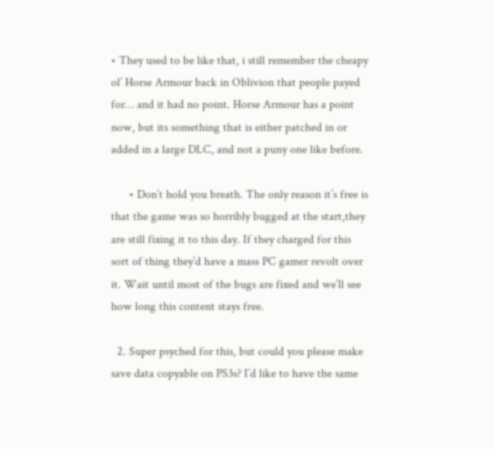• They used to be like that, i still remember the cheapy ol’ Horse Armour back in Oblivion that people payed for… and it had no point. Horse Armour has a point now, but its something that is either patched in or added in a large DLC, and not a puny one like before.

      • Don’t hold you breath. The only reason it’s free is that the game was so horribly bugged at the start,they are still fixing it to this day. If they charged for this sort of thing they’d have a mass PC gamer revolt over it. Wait until most of the bugs are fixed and we’ll see how long this content stays free.

  2. Super psyched for this, but could you please make save data copyable on PS3s? I’d like to have the same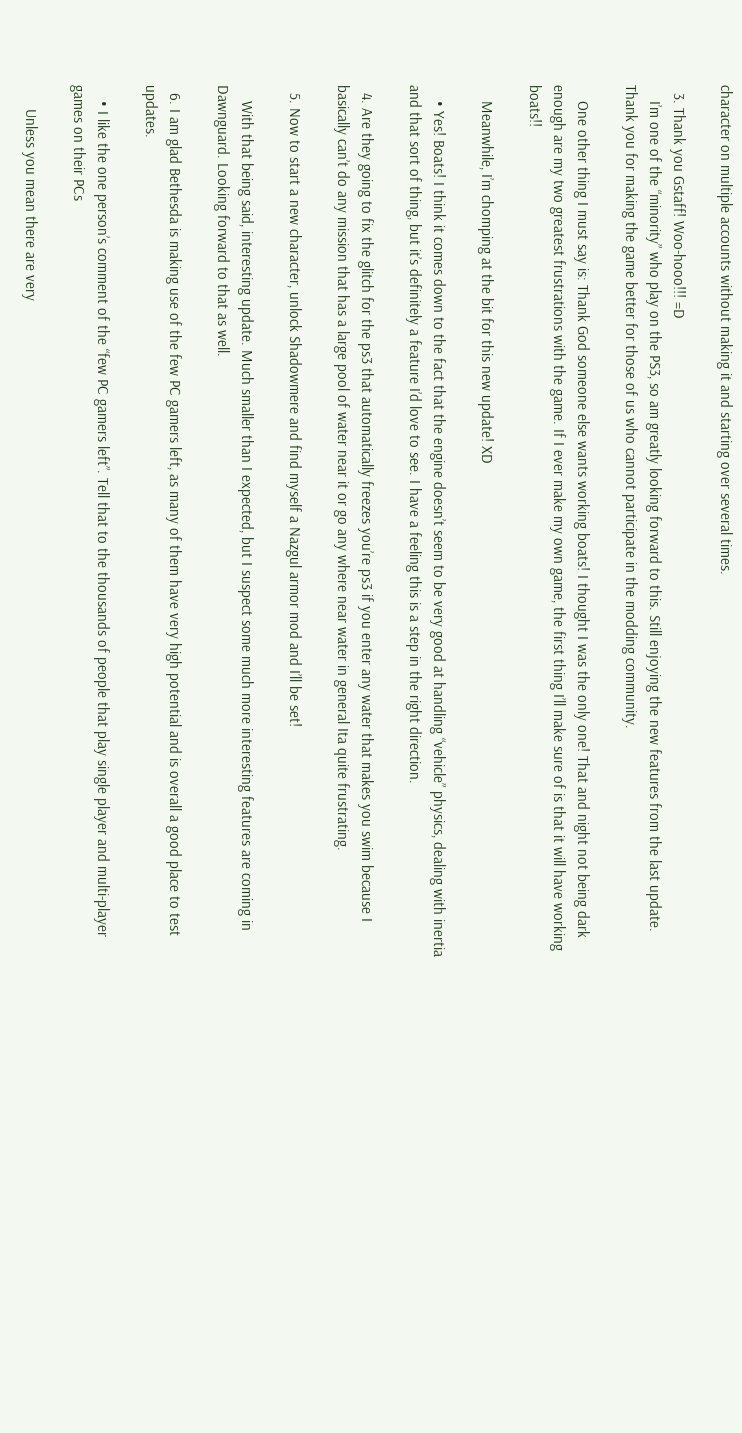character on multiple accounts without making it and starting over several times.

  3. Thank you Gstaff! Woo-hooo!!! =D
    I’m one of the “minority” who play on the PS3, so am greatly looking forward to this. Still enjoying the new features from the last update. Thank you for making the game better for those of us who cannot participate in the modding community.

    One other thing I must say is: Thank God someone else wants working boats! I thought I was the only one! That and night not being dark enough are my two greatest frustrations with the game. If I ever make my own game, the first thing I’ll make sure of is that it will have working boats!!

    Meanwhile, I’m chomping at the bit for this new update! XD

    • Yes! Boats! I think it comes down to the fact that the engine doesn’t seem to be very good at handling “vehicle” physics, dealing with inertia and that sort of thing, but it’s definitely a feature I’d love to see. I have a feeling this is a step in the right direction.

  4. Are they going to fix the glitch for the ps3 that automatically freezes you’re ps3 if you enter any water that makes you swim because I basically can’t do any mission that has a large pool of water near it or go any where near water in general Ita quite frustrating.

  5. Now to start a new character, unlock Shadowmere and find myself a Nazgul armor mod and I’ll be set!

    With that being said, interesting update. Much smaller than I expected, but I suspect some much more interesting features are coming in Dawnguard. Looking forward to that as well.

  6. I am glad Bethesda is making use of the few PC gamers left, as many of them have very high potential and is overall a good place to test updates.

    • I like the one person’s comment of the “few PC gamers left”. Tell that to the thousands of people that play single player and multi-player games on their PCs

      Unless you mean there are very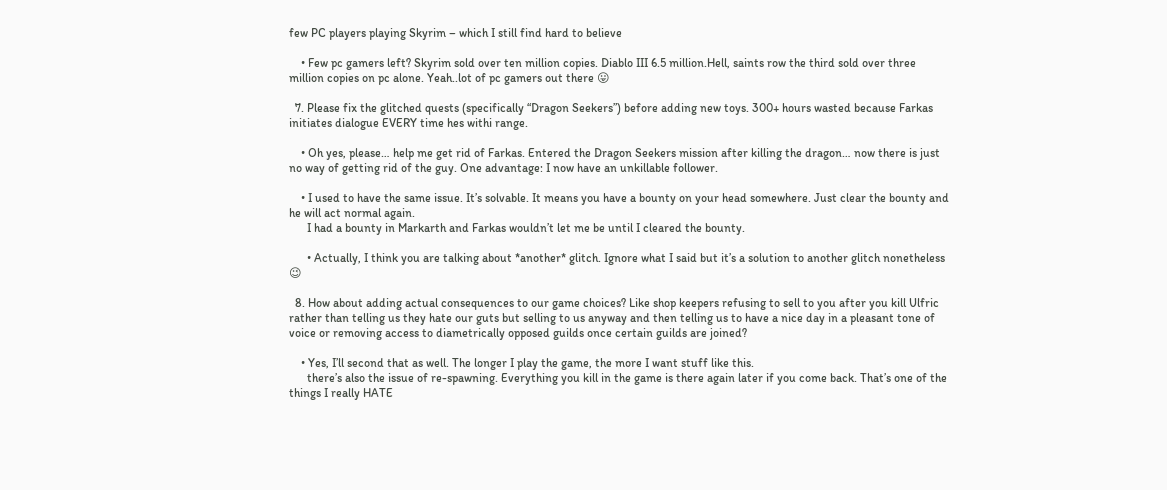few PC players playing Skyrim – which I still find hard to believe

    • Few pc gamers left? Skyrim sold over ten million copies. Diablo III 6.5 million.Hell, saints row the third sold over three million copies on pc alone. Yeah..lot of pc gamers out there 😛

  7. Please fix the glitched quests (specifically “Dragon Seekers”) before adding new toys. 300+ hours wasted because Farkas initiates dialogue EVERY time hes withi range.

    • Oh yes, please… help me get rid of Farkas. Entered the Dragon Seekers mission after killing the dragon… now there is just no way of getting rid of the guy. One advantage: I now have an unkillable follower.

    • I used to have the same issue. It’s solvable. It means you have a bounty on your head somewhere. Just clear the bounty and he will act normal again.
      I had a bounty in Markarth and Farkas wouldn’t let me be until I cleared the bounty.

      • Actually, I think you are talking about *another* glitch. Ignore what I said but it’s a solution to another glitch nonetheless 😉

  8. How about adding actual consequences to our game choices? Like shop keepers refusing to sell to you after you kill Ulfric rather than telling us they hate our guts but selling to us anyway and then telling us to have a nice day in a pleasant tone of voice or removing access to diametrically opposed guilds once certain guilds are joined?

    • Yes, I’ll second that as well. The longer I play the game, the more I want stuff like this.
      there’s also the issue of re-spawning. Everything you kill in the game is there again later if you come back. That’s one of the things I really HATE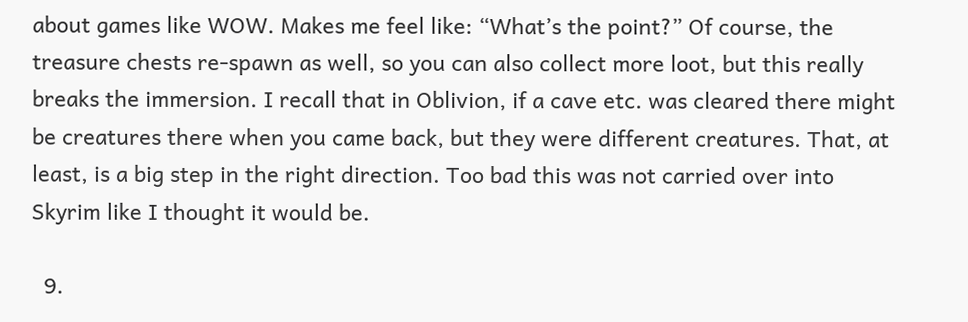about games like WOW. Makes me feel like: “What’s the point?” Of course, the treasure chests re-spawn as well, so you can also collect more loot, but this really breaks the immersion. I recall that in Oblivion, if a cave etc. was cleared there might be creatures there when you came back, but they were different creatures. That, at least, is a big step in the right direction. Too bad this was not carried over into Skyrim like I thought it would be.

  9.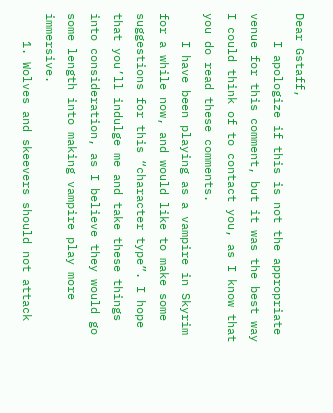Dear Gstaff,
    I apologize if this is not the appropriate venue for this comment, but it was the best way I could think of to contact you, as I know that you do read these comments.
    I have been playing as a vampire in Skyrim for a while now, and would like to make some suggestions for this “character type”. I hope that you’ll indulge me and take these things into consideration, as I believe they would go some length into making vampire play more immersive.
    1. Wolves and skeevers should not attack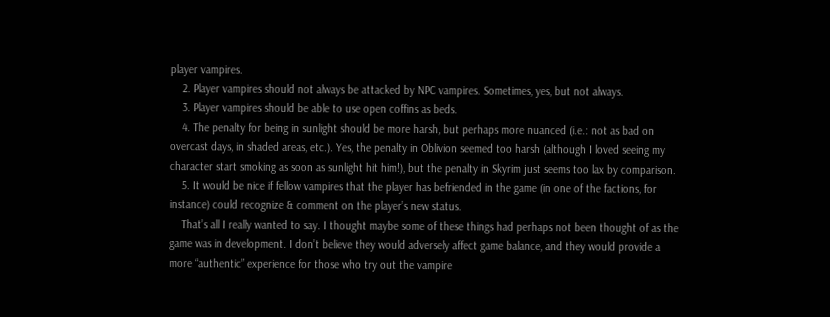player vampires.
    2. Player vampires should not always be attacked by NPC vampires. Sometimes, yes, but not always.
    3. Player vampires should be able to use open coffins as beds.
    4. The penalty for being in sunlight should be more harsh, but perhaps more nuanced (i.e.: not as bad on overcast days, in shaded areas, etc.). Yes, the penalty in Oblivion seemed too harsh (although I loved seeing my character start smoking as soon as sunlight hit him!), but the penalty in Skyrim just seems too lax by comparison.
    5. It would be nice if fellow vampires that the player has befriended in the game (in one of the factions, for instance) could recognize & comment on the player’s new status.
    That’s all I really wanted to say. I thought maybe some of these things had perhaps not been thought of as the game was in development. I don’t believe they would adversely affect game balance, and they would provide a more “authentic” experience for those who try out the vampire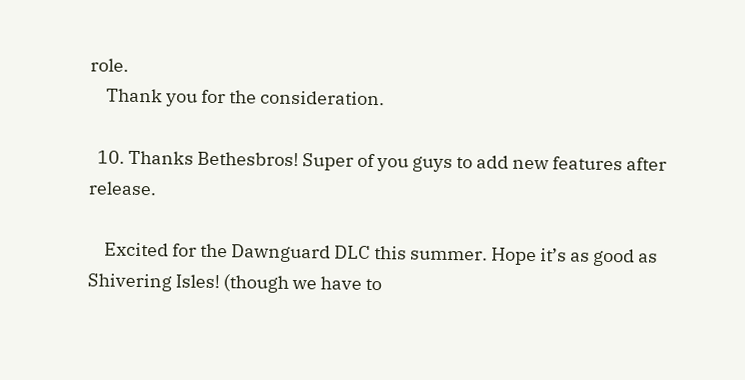role.
    Thank you for the consideration.

  10. Thanks Bethesbros! Super of you guys to add new features after release.

    Excited for the Dawnguard DLC this summer. Hope it’s as good as Shivering Isles! (though we have to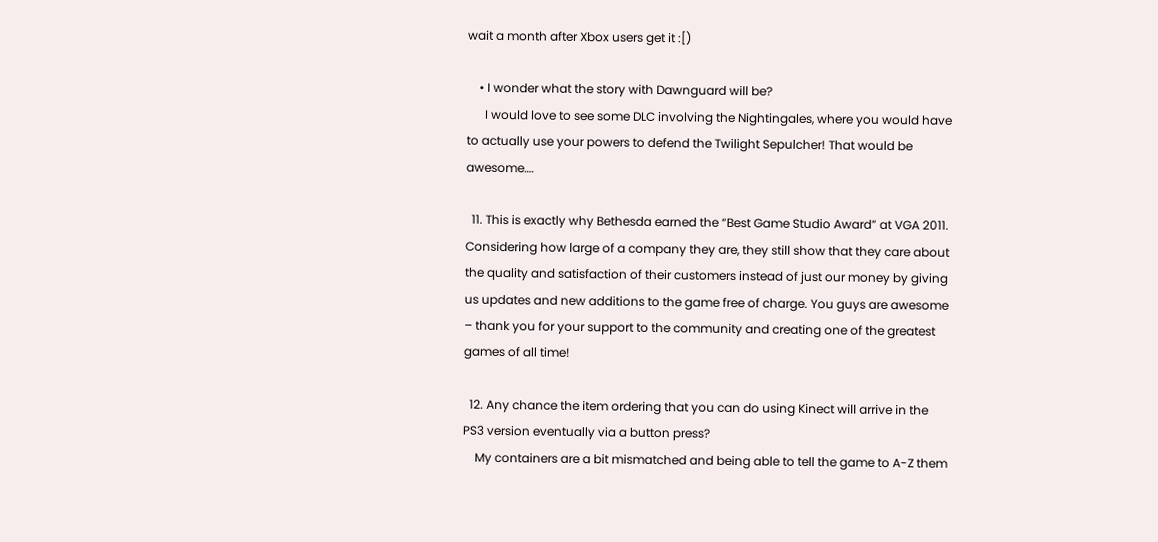wait a month after Xbox users get it :[)

    • I wonder what the story with Dawnguard will be?
      I would love to see some DLC involving the Nightingales, where you would have to actually use your powers to defend the Twilight Sepulcher! That would be awesome….

  11. This is exactly why Bethesda earned the “Best Game Studio Award” at VGA 2011. Considering how large of a company they are, they still show that they care about the quality and satisfaction of their customers instead of just our money by giving us updates and new additions to the game free of charge. You guys are awesome – thank you for your support to the community and creating one of the greatest games of all time!

  12. Any chance the item ordering that you can do using Kinect will arrive in the PS3 version eventually via a button press?
    My containers are a bit mismatched and being able to tell the game to A-Z them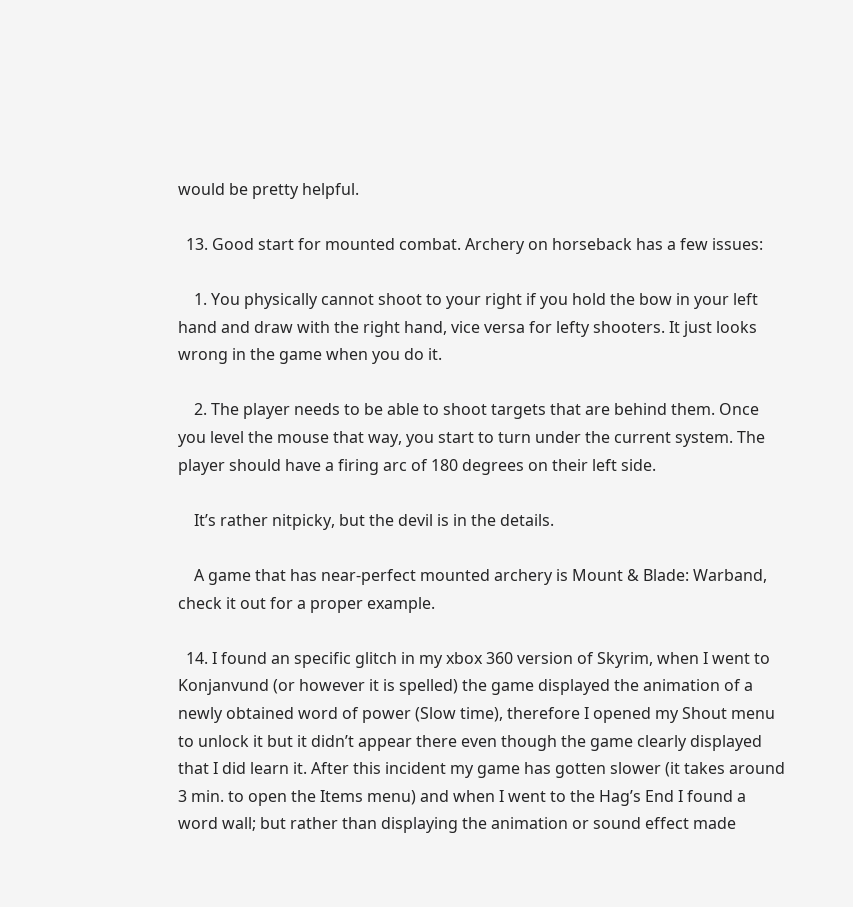would be pretty helpful.

  13. Good start for mounted combat. Archery on horseback has a few issues:

    1. You physically cannot shoot to your right if you hold the bow in your left hand and draw with the right hand, vice versa for lefty shooters. It just looks wrong in the game when you do it.

    2. The player needs to be able to shoot targets that are behind them. Once you level the mouse that way, you start to turn under the current system. The player should have a firing arc of 180 degrees on their left side.

    It’s rather nitpicky, but the devil is in the details.

    A game that has near-perfect mounted archery is Mount & Blade: Warband, check it out for a proper example.

  14. I found an specific glitch in my xbox 360 version of Skyrim, when I went to Konjanvund (or however it is spelled) the game displayed the animation of a newly obtained word of power (Slow time), therefore I opened my Shout menu to unlock it but it didn’t appear there even though the game clearly displayed that I did learn it. After this incident my game has gotten slower (it takes around 3 min. to open the Items menu) and when I went to the Hag’s End I found a word wall; but rather than displaying the animation or sound effect made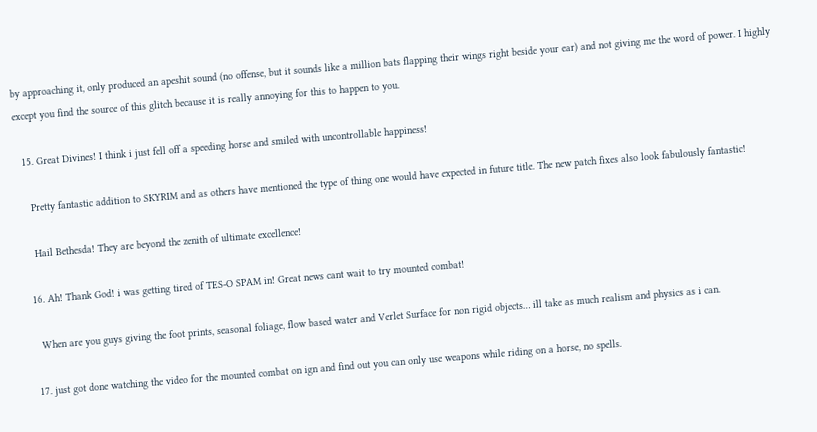by approaching it, only produced an apeshit sound (no offense, but it sounds like a million bats flapping their wings right beside your ear) and not giving me the word of power. I highly except you find the source of this glitch because it is really annoying for this to happen to you.

  15. Great Divines! I think i just fell off a speeding horse and smiled with uncontrollable happiness!

    Pretty fantastic addition to SKYRIM and as others have mentioned the type of thing one would have expected in future title. The new patch fixes also look fabulously fantastic!

    Hail Bethesda! They are beyond the zenith of ultimate excellence!

  16. Ah! Thank God! i was getting tired of TES-O SPAM in! Great news cant wait to try mounted combat!

    When are you guys giving the foot prints, seasonal foliage, flow based water and Verlet Surface for non rigid objects… ill take as much realism and physics as i can.

  17. just got done watching the video for the mounted combat on ign and find out you can only use weapons while riding on a horse, no spells.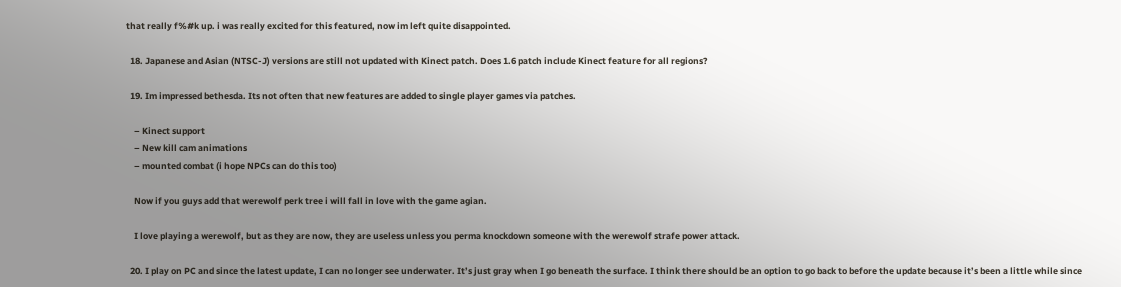that really f%#k up. i was really excited for this featured, now im left quite disappointed.

  18. Japanese and Asian (NTSC-J) versions are still not updated with Kinect patch. Does 1.6 patch include Kinect feature for all regions?

  19. Im impressed bethesda. Its not often that new features are added to single player games via patches.

    – Kinect support
    – New kill cam animations
    – mounted combat (i hope NPCs can do this too)

    Now if you guys add that werewolf perk tree i will fall in love with the game agian.

    I love playing a werewolf, but as they are now, they are useless unless you perma knockdown someone with the werewolf strafe power attack.

  20. I play on PC and since the latest update, I can no longer see underwater. It’s just gray when I go beneath the surface. I think there should be an option to go back to before the update because it’s been a little while since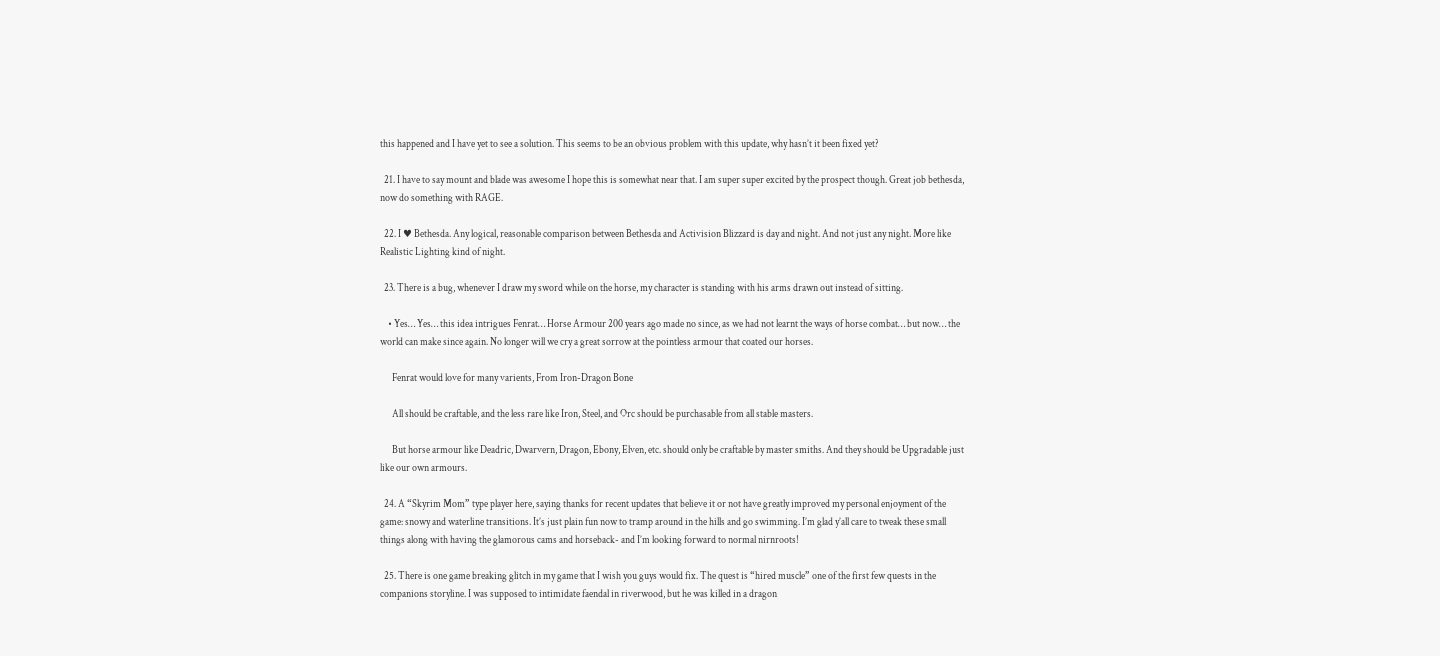this happened and I have yet to see a solution. This seems to be an obvious problem with this update, why hasn’t it been fixed yet?

  21. I have to say mount and blade was awesome I hope this is somewhat near that. I am super super excited by the prospect though. Great job bethesda, now do something with RAGE.

  22. I ♥ Bethesda. Any logical, reasonable comparison between Bethesda and Activision Blizzard is day and night. And not just any night. More like Realistic Lighting kind of night.

  23. There is a bug, whenever I draw my sword while on the horse, my character is standing with his arms drawn out instead of sitting.

    • Yes… Yes… this idea intrigues Fenrat… Horse Armour 200 years ago made no since, as we had not learnt the ways of horse combat… but now… the world can make since again. No longer will we cry a great sorrow at the pointless armour that coated our horses.

      Fenrat would love for many varients, From Iron-Dragon Bone

      All should be craftable, and the less rare like Iron, Steel, and Orc should be purchasable from all stable masters.

      But horse armour like Deadric, Dwarvern, Dragon, Ebony, Elven, etc. should only be craftable by master smiths. And they should be Upgradable just like our own armours.

  24. A “Skyrim Mom” type player here, saying thanks for recent updates that believe it or not have greatly improved my personal enjoyment of the game: snowy and waterline transitions. It’s just plain fun now to tramp around in the hills and go swimming. I’m glad y’all care to tweak these small things along with having the glamorous cams and horseback- and I’m looking forward to normal nirnroots!

  25. There is one game breaking glitch in my game that I wish you guys would fix. The quest is “hired muscle” one of the first few quests in the companions storyline. I was supposed to intimidate faendal in riverwood, but he was killed in a dragon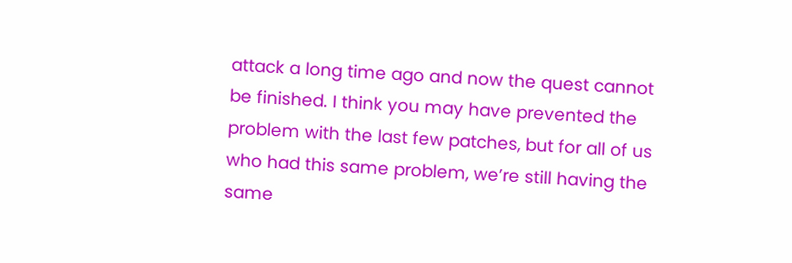attack a long time ago and now the quest cannot be finished. I think you may have prevented the problem with the last few patches, but for all of us who had this same problem, we’re still having the same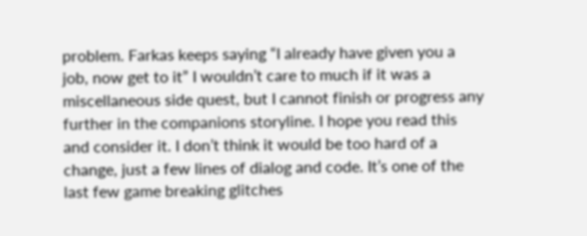problem. Farkas keeps saying “I already have given you a job, now get to it” I wouldn’t care to much if it was a miscellaneous side quest, but I cannot finish or progress any further in the companions storyline. I hope you read this and consider it. I don’t think it would be too hard of a change, just a few lines of dialog and code. It’s one of the last few game breaking glitches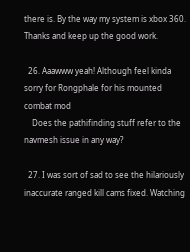there is. By the way my system is xbox 360. Thanks and keep up the good work.

  26. Aaawww yeah! Although feel kinda sorry for Rongphale for his mounted combat mod
    Does the pathifinding stuff refer to the navmesh issue in any way?

  27. I was sort of sad to see the hilariously inaccurate ranged kill cams fixed. Watching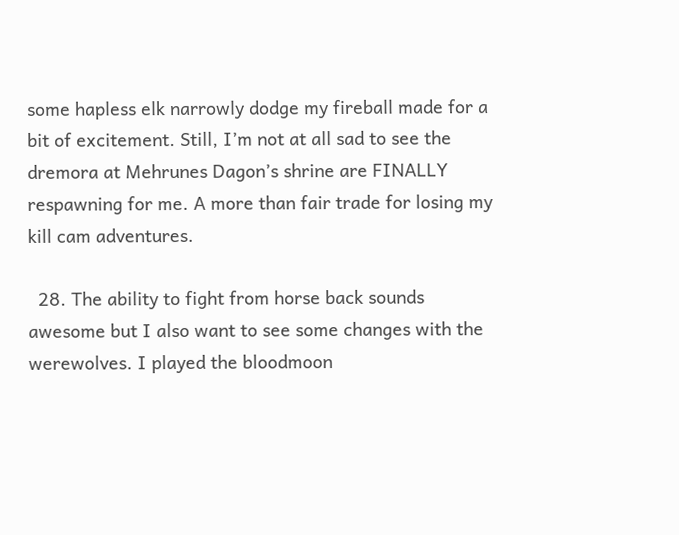some hapless elk narrowly dodge my fireball made for a bit of excitement. Still, I’m not at all sad to see the dremora at Mehrunes Dagon’s shrine are FINALLY respawning for me. A more than fair trade for losing my kill cam adventures.

  28. The ability to fight from horse back sounds awesome but I also want to see some changes with the werewolves. I played the bloodmoon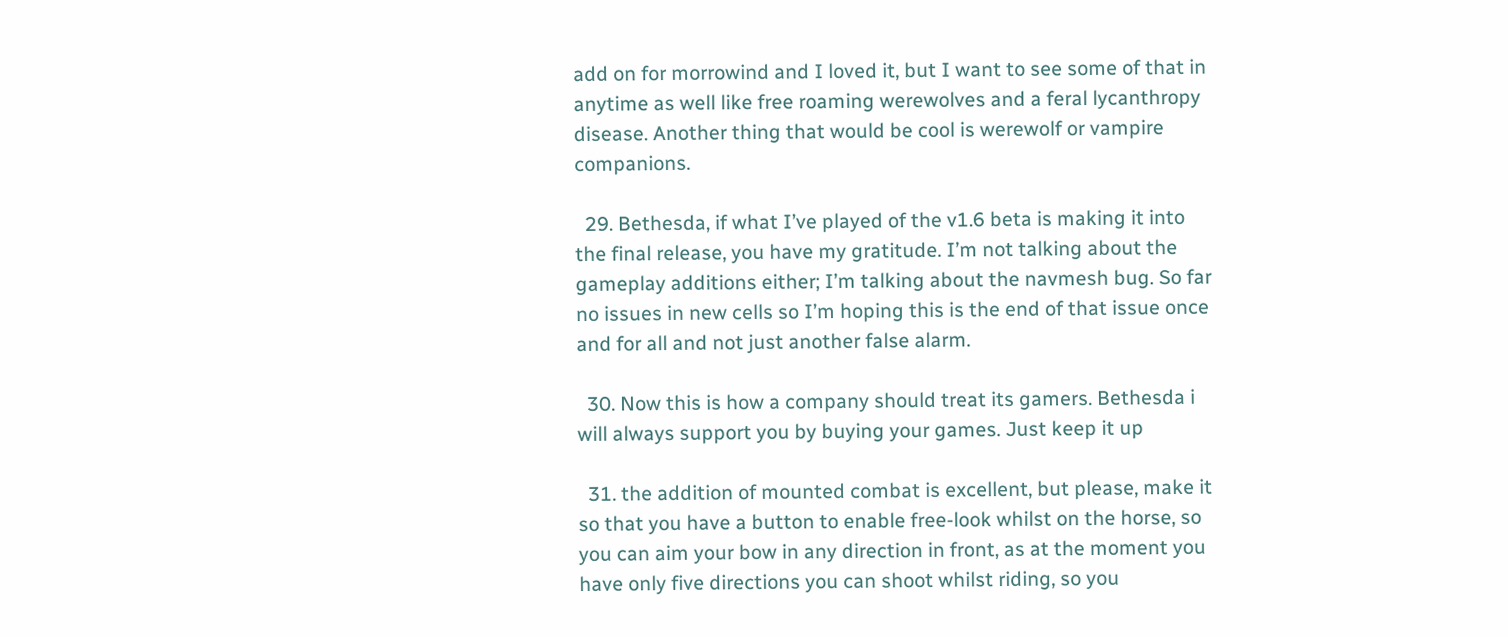add on for morrowind and I loved it, but I want to see some of that in anytime as well like free roaming werewolves and a feral lycanthropy disease. Another thing that would be cool is werewolf or vampire companions.

  29. Bethesda, if what I’ve played of the v1.6 beta is making it into the final release, you have my gratitude. I’m not talking about the gameplay additions either; I’m talking about the navmesh bug. So far no issues in new cells so I’m hoping this is the end of that issue once and for all and not just another false alarm.

  30. Now this is how a company should treat its gamers. Bethesda i will always support you by buying your games. Just keep it up

  31. the addition of mounted combat is excellent, but please, make it so that you have a button to enable free-look whilst on the horse, so you can aim your bow in any direction in front, as at the moment you have only five directions you can shoot whilst riding, so you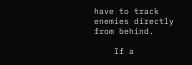have to track enemies directly from behind.

    If a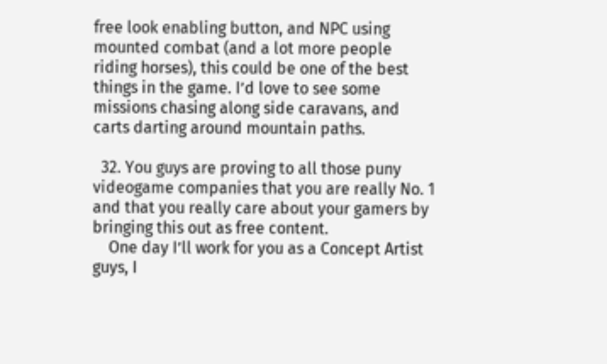free look enabling button, and NPC using mounted combat (and a lot more people riding horses), this could be one of the best things in the game. I’d love to see some missions chasing along side caravans, and carts darting around mountain paths.

  32. You guys are proving to all those puny videogame companies that you are really No. 1 and that you really care about your gamers by bringing this out as free content.
    One day I’ll work for you as a Concept Artist guys, I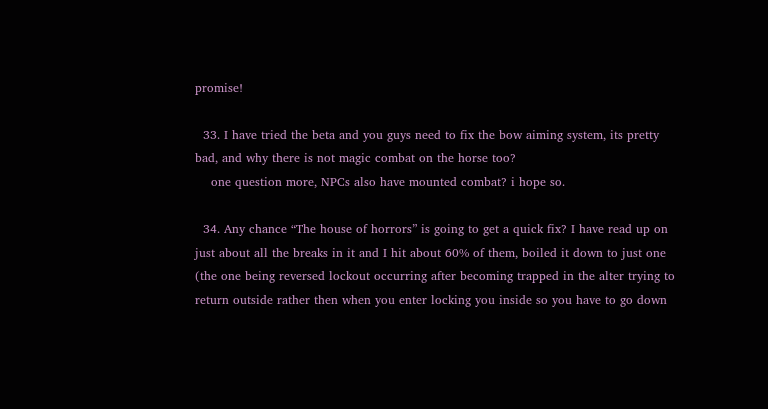promise!

  33. I have tried the beta and you guys need to fix the bow aiming system, its pretty bad, and why there is not magic combat on the horse too?
    one question more, NPCs also have mounted combat? i hope so.

  34. Any chance “The house of horrors” is going to get a quick fix? I have read up on just about all the breaks in it and I hit about 60% of them, boiled it down to just one (the one being reversed lockout occurring after becoming trapped in the alter trying to return outside rather then when you enter locking you inside so you have to go down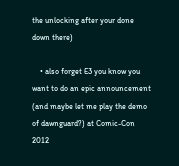the unlocking after your done down there)

    • also forget E3 you know you want to do an epic announcement (and maybe let me play the demo of dawnguard?) at Comic-Con 2012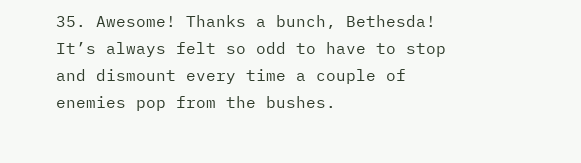35. Awesome! Thanks a bunch, Bethesda! It’s always felt so odd to have to stop and dismount every time a couple of enemies pop from the bushes.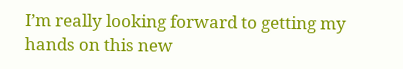I’m really looking forward to getting my hands on this new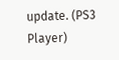update. (PS3 Player)